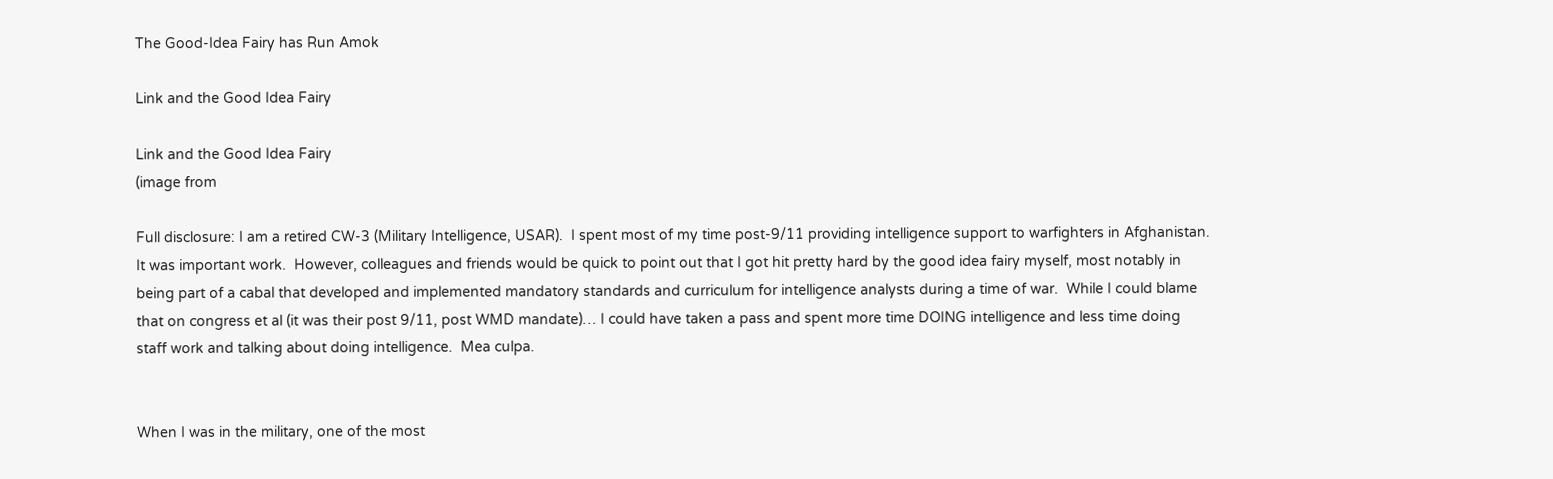The Good-Idea Fairy has Run Amok

Link and the Good Idea Fairy

Link and the Good Idea Fairy
(image from

Full disclosure: I am a retired CW-3 (Military Intelligence, USAR).  I spent most of my time post-9/11 providing intelligence support to warfighters in Afghanistan.  It was important work.  However, colleagues and friends would be quick to point out that I got hit pretty hard by the good idea fairy myself, most notably in being part of a cabal that developed and implemented mandatory standards and curriculum for intelligence analysts during a time of war.  While I could blame that on congress et al (it was their post 9/11, post WMD mandate)… I could have taken a pass and spent more time DOING intelligence and less time doing staff work and talking about doing intelligence.  Mea culpa.


When I was in the military, one of the most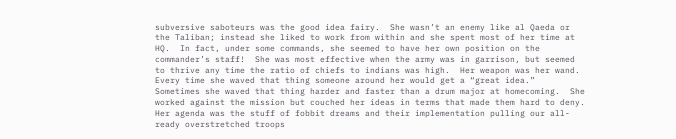subversive saboteurs was the good idea fairy.  She wasn’t an enemy like al Qaeda or the Taliban; instead she liked to work from within and she spent most of her time at HQ.  In fact, under some commands, she seemed to have her own position on the commander’s staff!  She was most effective when the army was in garrison, but seemed to thrive any time the ratio of chiefs to indians was high.  Her weapon was her wand.  Every time she waved that thing someone around her would get a “great idea.”  Sometimes she waved that thing harder and faster than a drum major at homecoming.  She worked against the mission but couched her ideas in terms that made them hard to deny.  Her agenda was the stuff of fobbit dreams and their implementation pulling our all-ready overstretched troops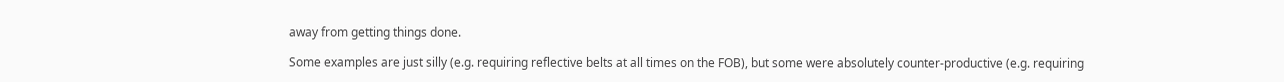away from getting things done.

Some examples are just silly (e.g. requiring reflective belts at all times on the FOB), but some were absolutely counter-productive (e.g. requiring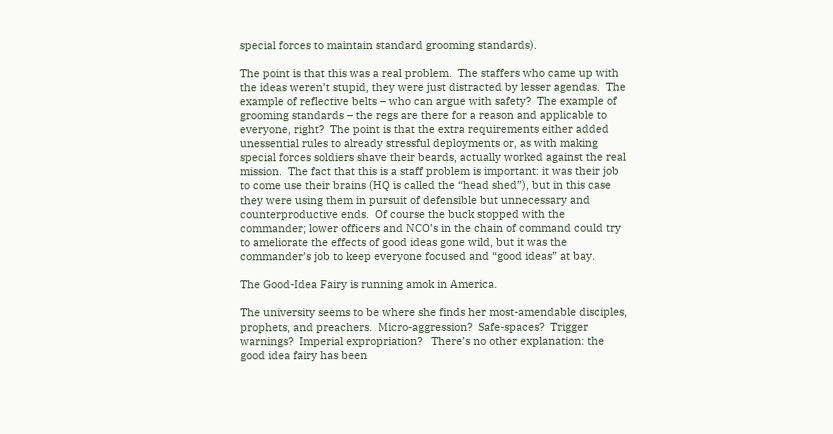special forces to maintain standard grooming standards).

The point is that this was a real problem.  The staffers who came up with the ideas weren’t stupid, they were just distracted by lesser agendas.  The example of reflective belts – who can argue with safety?  The example of grooming standards – the regs are there for a reason and applicable to everyone, right?  The point is that the extra requirements either added unessential rules to already stressful deployments or, as with making special forces soldiers shave their beards, actually worked against the real mission.  The fact that this is a staff problem is important: it was their job to come use their brains (HQ is called the “head shed”), but in this case they were using them in pursuit of defensible but unnecessary and counterproductive ends.  Of course the buck stopped with the commander; lower officers and NCO’s in the chain of command could try to ameliorate the effects of good ideas gone wild, but it was the commander’s job to keep everyone focused and “good ideas” at bay.

The Good-Idea Fairy is running amok in America.

The university seems to be where she finds her most-amendable disciples, prophets, and preachers.  Micro-aggression?  Safe-spaces?  Trigger warnings?  Imperial expropriation?   There’s no other explanation: the good idea fairy has been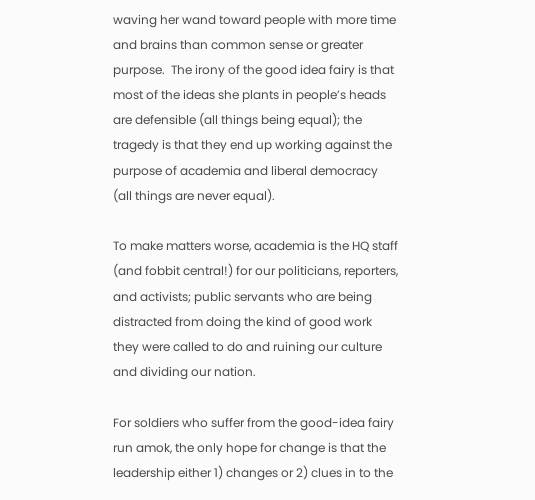waving her wand toward people with more time and brains than common sense or greater purpose.  The irony of the good idea fairy is that most of the ideas she plants in people’s heads are defensible (all things being equal); the tragedy is that they end up working against the purpose of academia and liberal democracy (all things are never equal).

To make matters worse, academia is the HQ staff (and fobbit central!) for our politicians, reporters, and activists; public servants who are being distracted from doing the kind of good work they were called to do and ruining our culture and dividing our nation.

For soldiers who suffer from the good-idea fairy run amok, the only hope for change is that the leadership either 1) changes or 2) clues in to the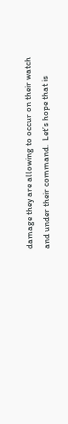damage they are allowing to occur on their watch and under their command.  Let’s hope that is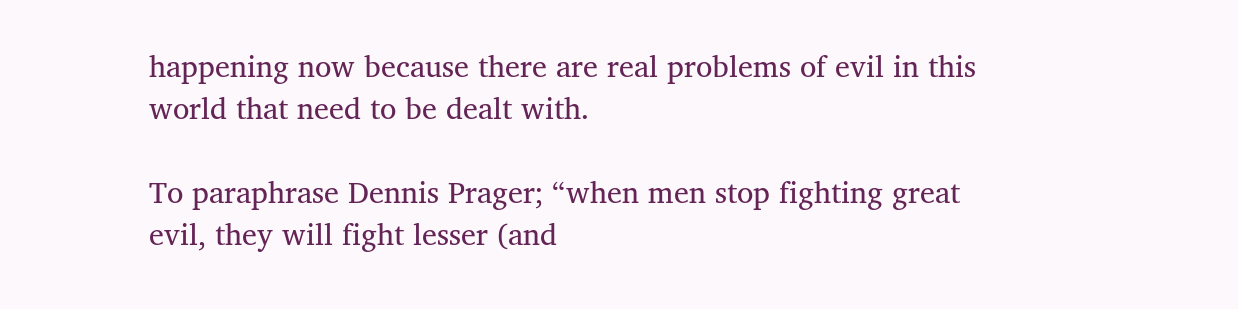happening now because there are real problems of evil in this world that need to be dealt with.

To paraphrase Dennis Prager; “when men stop fighting great evil, they will fight lesser (and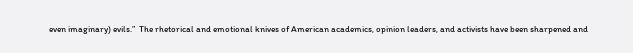even imaginary) evils.”  The rhetorical and emotional knives of American academics, opinion leaders, and activists have been sharpened and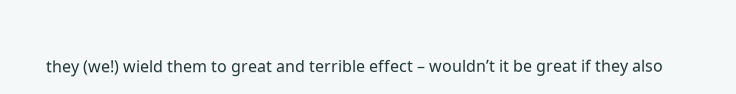they (we!) wield them to great and terrible effect – wouldn’t it be great if they also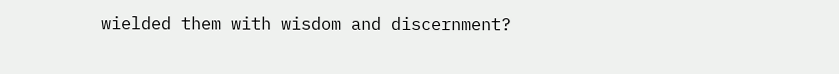wielded them with wisdom and discernment?